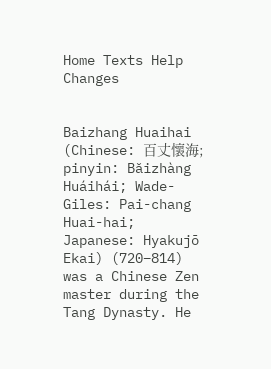Home Texts Help Changes


Baizhang Huaihai (Chinese: 百丈懷海; pinyin: Bǎizhàng Huáihái; Wade-Giles: Pai-chang Huai-hai; Japanese: Hyakujō Ekai) (720–814) was a Chinese Zen master during the Tang Dynasty. He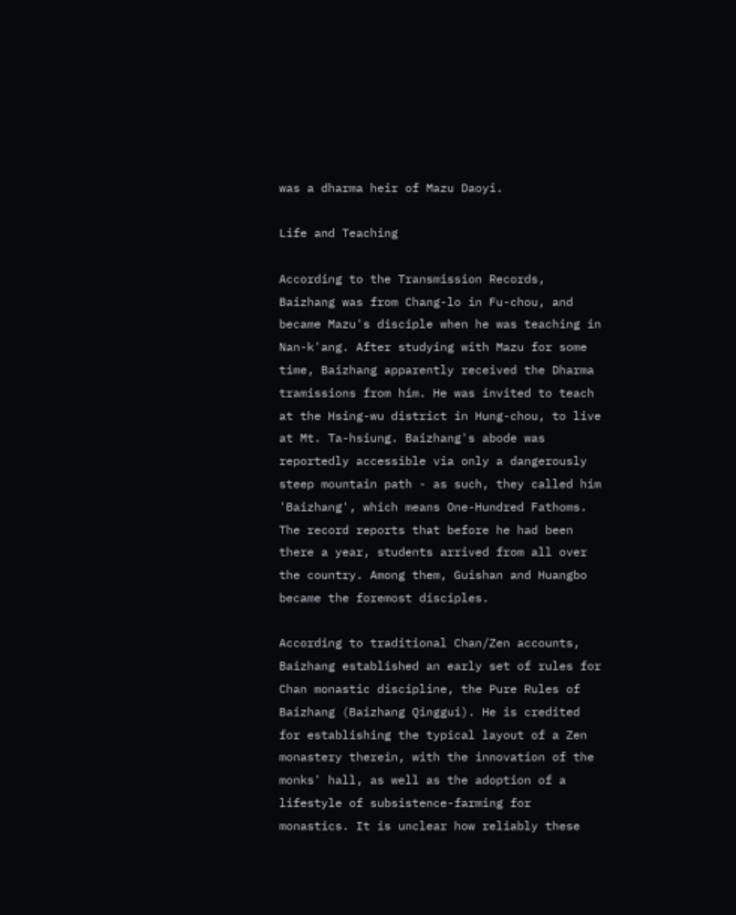was a dharma heir of Mazu Daoyi.

Life and Teaching

According to the Transmission Records, Baizhang was from Chang-lo in Fu-chou, and became Mazu's disciple when he was teaching in Nan-k'ang. After studying with Mazu for some time, Baizhang apparently received the Dharma tramissions from him. He was invited to teach at the Hsing-wu district in Hung-chou, to live at Mt. Ta-hsiung. Baizhang's abode was reportedly accessible via only a dangerously steep mountain path - as such, they called him 'Baizhang', which means One-Hundred Fathoms. The record reports that before he had been there a year, students arrived from all over the country. Among them, Guishan and Huangbo became the foremost disciples.

According to traditional Chan/Zen accounts, Baizhang established an early set of rules for Chan monastic discipline, the Pure Rules of Baizhang (Baizhang Qinggui). He is credited for establishing the typical layout of a Zen monastery therein, with the innovation of the monks' hall, as well as the adoption of a lifestyle of subsistence-farming for monastics. It is unclear how reliably these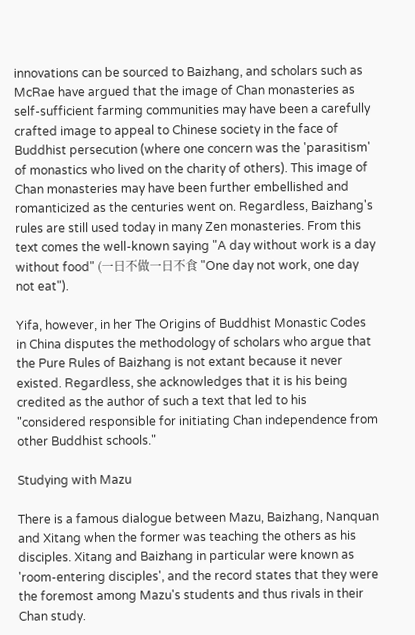innovations can be sourced to Baizhang, and scholars such as McRae have argued that the image of Chan monasteries as self-sufficient farming communities may have been a carefully crafted image to appeal to Chinese society in the face of Buddhist persecution (where one concern was the 'parasitism' of monastics who lived on the charity of others). This image of Chan monasteries may have been further embellished and romanticized as the centuries went on. Regardless, Baizhang's rules are still used today in many Zen monasteries. From this text comes the well-known saying "A day without work is a day without food" (一日不做一日不食 "One day not work, one day not eat").

Yifa, however, in her The Origins of Buddhist Monastic Codes in China disputes the methodology of scholars who argue that the Pure Rules of Baizhang is not extant because it never existed. Regardless, she acknowledges that it is his being credited as the author of such a text that led to his "considered responsible for initiating Chan independence from other Buddhist schools."

Studying with Mazu

There is a famous dialogue between Mazu, Baizhang, Nanquan and Xitang when the former was teaching the others as his disciples. Xitang and Baizhang in particular were known as 'room-entering disciples', and the record states that they were the foremost among Mazu's students and thus rivals in their Chan study.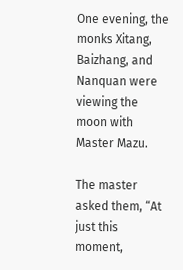One evening, the monks Xitang, Baizhang, and Nanquan were viewing the moon with Master Mazu.

The master asked them, “At just this moment,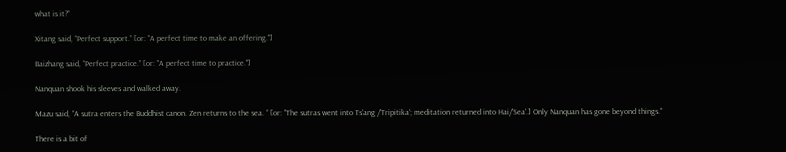what is it?”

Xitang said, “Perfect support.” [or: "A perfect time to make an offering."]

Baizhang said, “Perfect practice.” [or: "A perfect time to practice."]

Nanquan shook his sleeves and walked away.

Mazu said, “A sutra enters the Buddhist canon. Zen returns to the sea. ” [or: "The sutras went into Ts'ang /'Tripitika'; meditation returned into Hai/'Sea'.] Only Nanquan has gone beyond things."

There is a bit of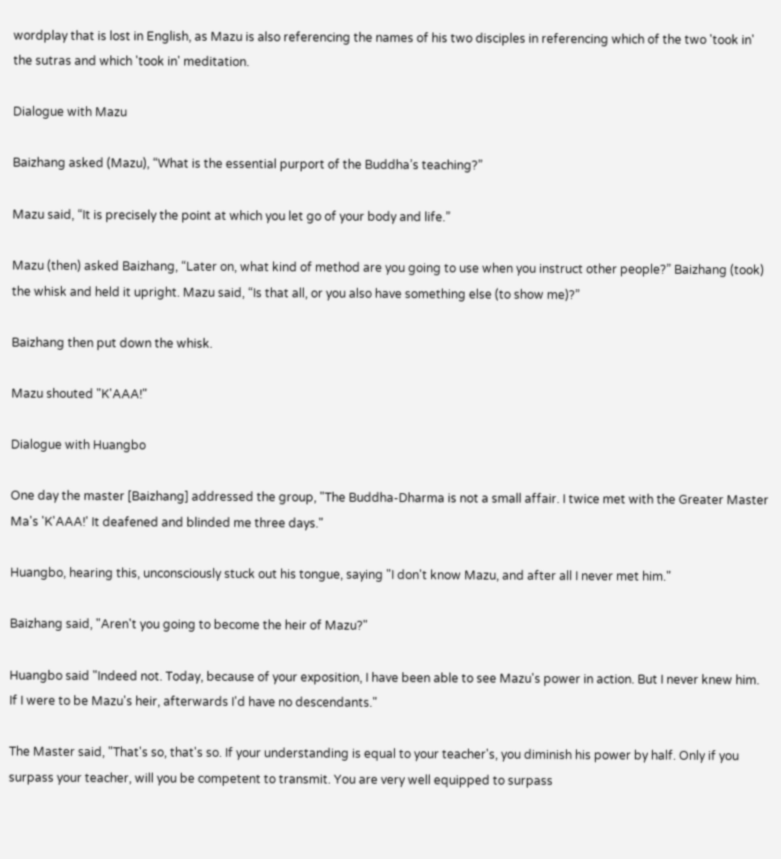wordplay that is lost in English, as Mazu is also referencing the names of his two disciples in referencing which of the two 'took in' the sutras and which 'took in' meditation.

Dialogue with Mazu

Baizhang asked (Mazu), “What is the essential purport of the Buddha’s teaching?”

Mazu said, “It is precisely the point at which you let go of your body and life.”

Mazu (then) asked Baizhang, “Later on, what kind of method are you going to use when you instruct other people?” Baizhang (took) the whisk and held it upright. Mazu said, “Is that all, or you also have something else (to show me)?”

Baizhang then put down the whisk.

Mazu shouted "K'AAA!"

Dialogue with Huangbo

One day the master [Baizhang] addressed the group, "The Buddha-Dharma is not a small affair. I twice met with the Greater Master Ma's 'K'AAA!' It deafened and blinded me three days."

Huangbo, hearing this, unconsciously stuck out his tongue, saying "I don't know Mazu, and after all I never met him."

Baizhang said, "Aren't you going to become the heir of Mazu?"

Huangbo said "Indeed not. Today, because of your exposition, I have been able to see Mazu's power in action. But I never knew him. If I were to be Mazu's heir, afterwards I'd have no descendants."

The Master said, "That's so, that's so. If your understanding is equal to your teacher's, you diminish his power by half. Only if you surpass your teacher, will you be competent to transmit. You are very well equipped to surpass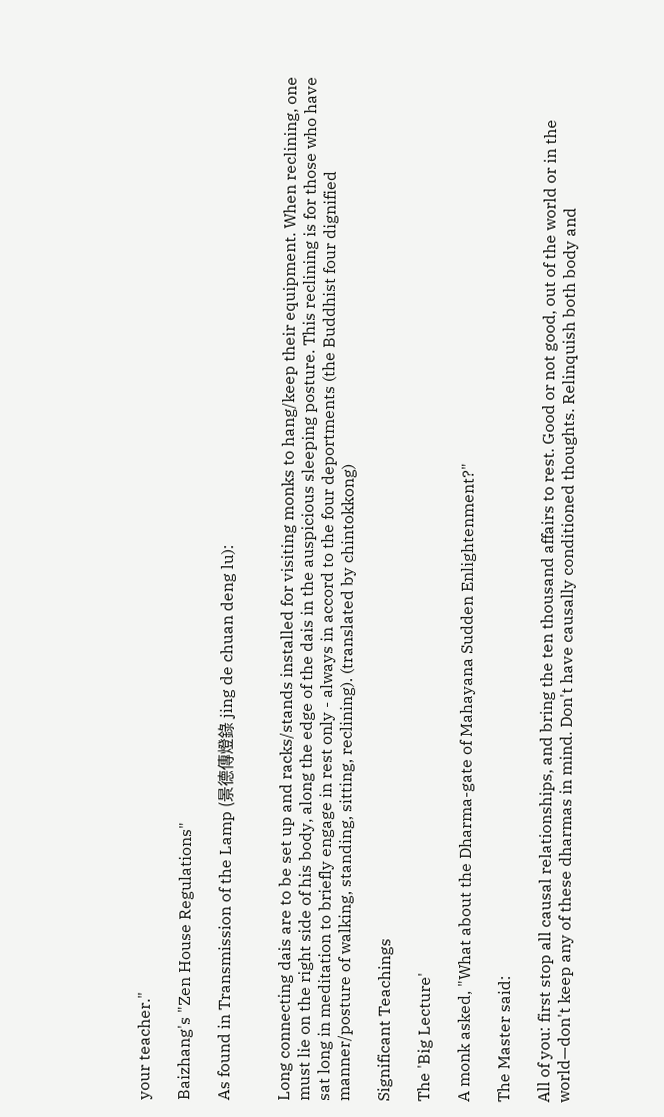your teacher."

Baizhang's "Zen House Regulations"

As found in Transmission of the Lamp (景德傳燈錄 jing de chuan deng lu):


Long connecting dais are to be set up and racks/stands installed for visiting monks to hang/keep their equipment. When reclining, one must lie on the right side of his body, along the edge of the dais in the auspicious sleeping posture. This reclining is for those who have sat long in meditation to briefly engage in rest only - always in accord to the four deportments (the Buddhist four dignified manner/posture of walking, standing, sitting, reclining). (translated by chintokkong)

Significant Teachings

The 'Big Lecture'

A monk asked, "What about the Dharma-gate of Mahayana Sudden Enlightenment?"

The Master said:

All of you: first stop all causal relationships, and bring the ten thousand affairs to rest. Good or not good, out of the world or in the world—don't keep any of these dharmas in mind. Don't have causally conditioned thoughts. Relinquish both body and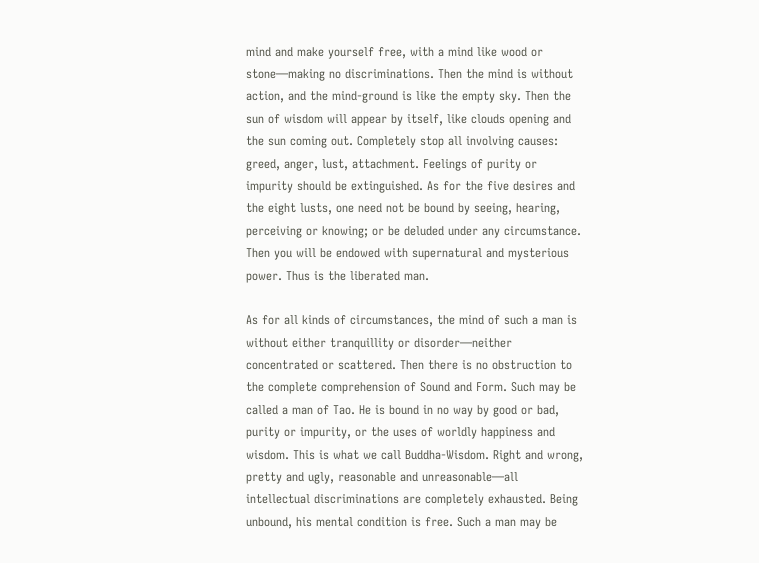mind and make yourself free, with a mind like wood or stone—making no discriminations. Then the mind is without action, and the mind-ground is like the empty sky. Then the sun of wisdom will appear by itself, like clouds opening and the sun coming out. Completely stop all involving causes: greed, anger, lust, attachment. Feelings of purity or impurity should be extinguished. As for the five desires and the eight lusts, one need not be bound by seeing, hearing, perceiving or knowing; or be deluded under any circumstance. Then you will be endowed with supernatural and mysterious power. Thus is the liberated man.

As for all kinds of circumstances, the mind of such a man is without either tranquillity or disorder—neither concentrated or scattered. Then there is no obstruction to the complete comprehension of Sound and Form. Such may be called a man of Tao. He is bound in no way by good or bad, purity or impurity, or the uses of worldly happiness and wisdom. This is what we call Buddha-Wisdom. Right and wrong, pretty and ugly, reasonable and unreasonable—all intellectual discriminations are completely exhausted. Being unbound, his mental condition is free. Such a man may be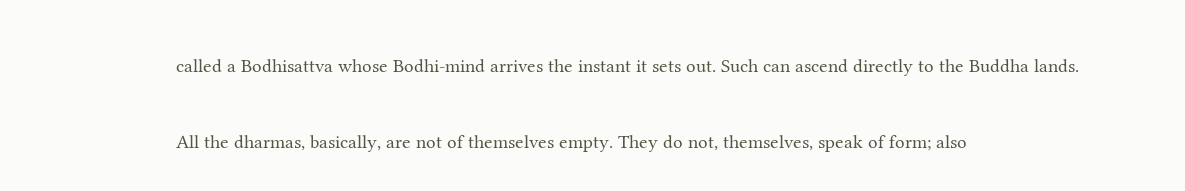called a Bodhisattva whose Bodhi-mind arrives the instant it sets out. Such can ascend directly to the Buddha lands.

All the dharmas, basically, are not of themselves empty. They do not, themselves, speak of form; also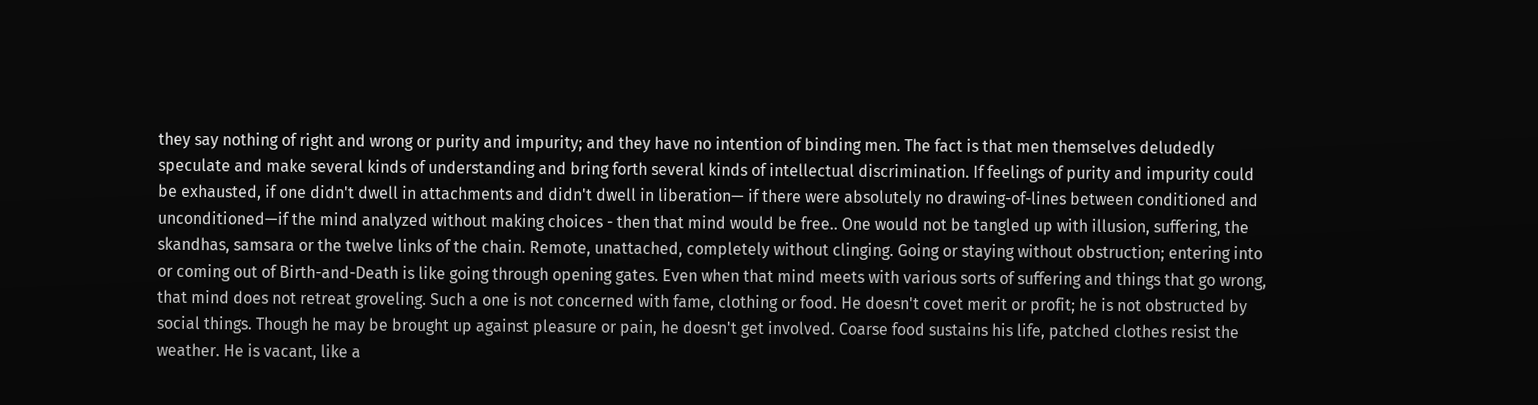they say nothing of right and wrong or purity and impurity; and they have no intention of binding men. The fact is that men themselves deludedly speculate and make several kinds of understanding and bring forth several kinds of intellectual discrimination. If feelings of purity and impurity could be exhausted, if one didn't dwell in attachments and didn't dwell in liberation— if there were absolutely no drawing-of-lines between conditioned and unconditioned—if the mind analyzed without making choices - then that mind would be free.. One would not be tangled up with illusion, suffering, the skandhas, samsara or the twelve links of the chain. Remote, unattached, completely without clinging. Going or staying without obstruction; entering into or coming out of Birth-and-Death is like going through opening gates. Even when that mind meets with various sorts of suffering and things that go wrong, that mind does not retreat groveling. Such a one is not concerned with fame, clothing or food. He doesn't covet merit or profit; he is not obstructed by social things. Though he may be brought up against pleasure or pain, he doesn't get involved. Coarse food sustains his life, patched clothes resist the weather. He is vacant, like a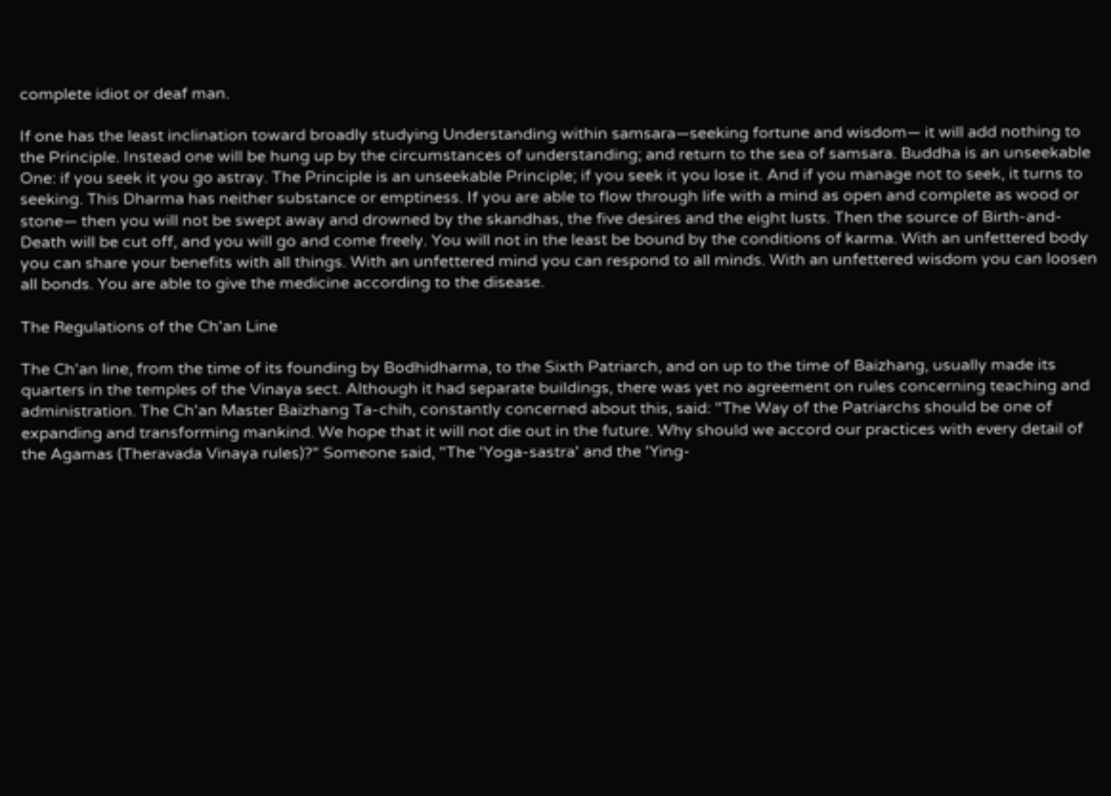complete idiot or deaf man.

If one has the least inclination toward broadly studying Understanding within samsara—seeking fortune and wisdom— it will add nothing to the Principle. Instead one will be hung up by the circumstances of understanding; and return to the sea of samsara. Buddha is an unseekable One: if you seek it you go astray. The Principle is an unseekable Principle; if you seek it you lose it. And if you manage not to seek, it turns to seeking. This Dharma has neither substance or emptiness. If you are able to flow through life with a mind as open and complete as wood or stone— then you will not be swept away and drowned by the skandhas, the five desires and the eight lusts. Then the source of Birth-and-Death will be cut off, and you will go and come freely. You will not in the least be bound by the conditions of karma. With an unfettered body you can share your benefits with all things. With an unfettered mind you can respond to all minds. With an unfettered wisdom you can loosen all bonds. You are able to give the medicine according to the disease.

The Regulations of the Ch'an Line

The Ch'an line, from the time of its founding by Bodhidharma, to the Sixth Patriarch, and on up to the time of Baizhang, usually made its quarters in the temples of the Vinaya sect. Although it had separate buildings, there was yet no agreement on rules concerning teaching and administration. The Ch'an Master Baizhang Ta-chih, constantly concerned about this, said: "The Way of the Patriarchs should be one of expanding and transforming mankind. We hope that it will not die out in the future. Why should we accord our practices with every detail of the Agamas (Theravada Vinaya rules)?" Someone said, "The 'Yoga-sastra' and the 'Ying-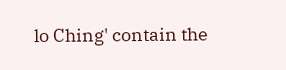lo Ching' contain the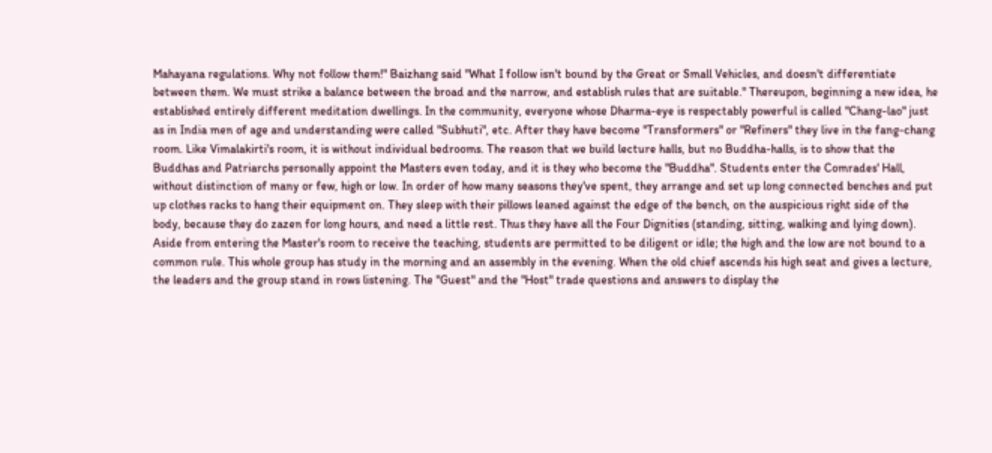Mahayana regulations. Why not follow them!" Baizhang said "What I follow isn't bound by the Great or Small Vehicles, and doesn't differentiate between them. We must strike a balance between the broad and the narrow, and establish rules that are suitable." Thereupon, beginning a new idea, he established entirely different meditation dwellings. In the community, everyone whose Dharma-eye is respectably powerful is called "Chang-lao" just as in India men of age and understanding were called "Subhuti", etc. After they have become "Transformers" or "Refiners" they live in the fang-chang room. Like Vimalakirti's room, it is without individual bedrooms. The reason that we build lecture halls, but no Buddha-halls, is to show that the Buddhas and Patriarchs personally appoint the Masters even today, and it is they who become the "Buddha". Students enter the Comrades' Hall, without distinction of many or few, high or low. In order of how many seasons they've spent, they arrange and set up long connected benches and put up clothes racks to hang their equipment on. They sleep with their pillows leaned against the edge of the bench, on the auspicious right side of the body, because they do zazen for long hours, and need a little rest. Thus they have all the Four Dignities (standing, sitting, walking and lying down). Aside from entering the Master's room to receive the teaching, students are permitted to be diligent or idle; the high and the low are not bound to a common rule. This whole group has study in the morning and an assembly in the evening. When the old chief ascends his high seat and gives a lecture, the leaders and the group stand in rows listening. The "Guest" and the "Host" trade questions and answers to display the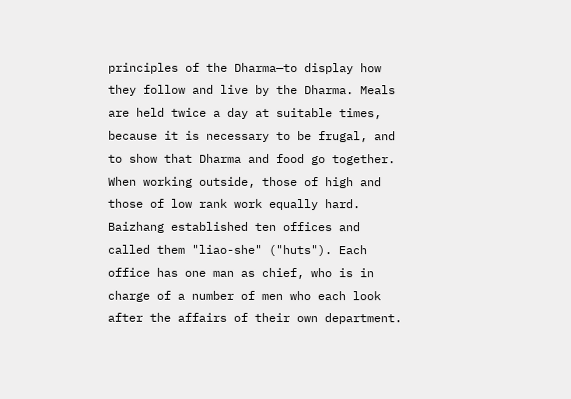principles of the Dharma—to display how they follow and live by the Dharma. Meals are held twice a day at suitable times, because it is necessary to be frugal, and to show that Dharma and food go together. When working outside, those of high and those of low rank work equally hard. Baizhang established ten offices and called them "liao-she" ("huts"). Each office has one man as chief, who is in charge of a number of men who each look after the affairs of their own department.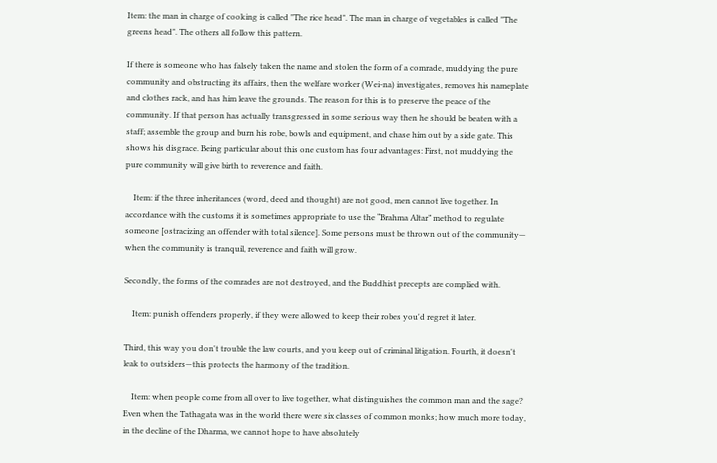Item: the man in charge of cooking is called "The rice head". The man in charge of vegetables is called "The greens head". The others all follow this pattern.

If there is someone who has falsely taken the name and stolen the form of a comrade, muddying the pure community and obstructing its affairs, then the welfare worker (Wei-na) investigates, removes his nameplate and clothes rack, and has him leave the grounds. The reason for this is to preserve the peace of the community. If that person has actually transgressed in some serious way then he should be beaten with a staff; assemble the group and burn his robe, bowls and equipment, and chase him out by a side gate. This shows his disgrace. Being particular about this one custom has four advantages: First, not muddying the pure community will give birth to reverence and faith.

    Item: if the three inheritances (word, deed and thought) are not good, men cannot live together. In accordance with the customs it is sometimes appropriate to use the “Brahma Altar” method to regulate someone [ostracizing an offender with total silence]. Some persons must be thrown out of the community— when the community is tranquil, reverence and faith will grow.

Secondly, the forms of the comrades are not destroyed, and the Buddhist precepts are complied with.

    Item: punish offenders properly, if they were allowed to keep their robes you'd regret it later.

Third, this way you don't trouble the law courts, and you keep out of criminal litigation. Fourth, it doesn't leak to outsiders—this protects the harmony of the tradition.

    Item: when people come from all over to live together, what distinguishes the common man and the sage? Even when the Tathagata was in the world there were six classes of common monks; how much more today, in the decline of the Dharma, we cannot hope to have absolutely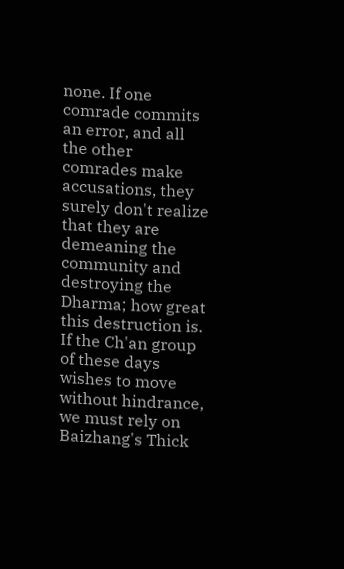none. If one comrade commits an error, and all the other comrades make accusations, they surely don't realize that they are demeaning the community and destroying the Dharma; how great this destruction is. If the Ch'an group of these days wishes to move without hindrance, we must rely on Baizhang's Thick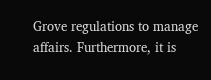Grove regulations to manage affairs. Furthermore, it is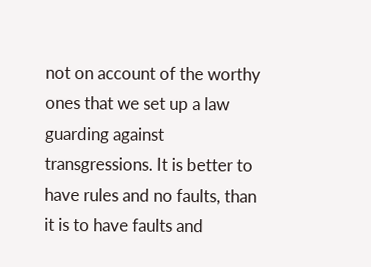not on account of the worthy ones that we set up a law guarding against transgressions. It is better to have rules and no faults, than it is to have faults and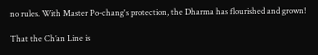no rules. With Master Po-chang's protection, the Dharma has flourished and grown!

That the Ch’an Line is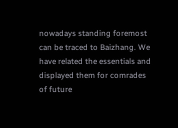nowadays standing foremost can be traced to Baizhang. We have related the essentials and displayed them for comrades of future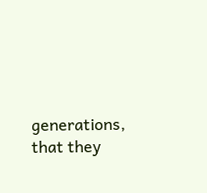generations, that they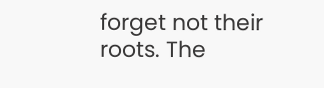forget not their roots. The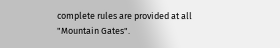complete rules are provided at all "Mountain Gates".